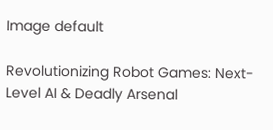Image default

Revolutionizing Robot Games: Next-Level AI & Deadly Arsenal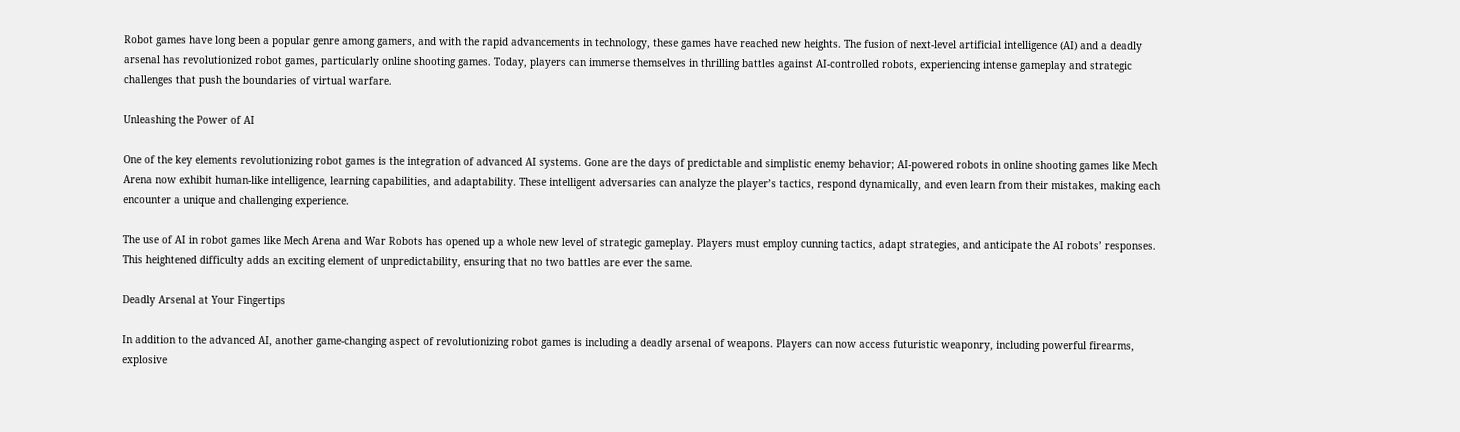Robot games have long been a popular genre among gamers, and with the rapid advancements in technology, these games have reached new heights. The fusion of next-level artificial intelligence (AI) and a deadly arsenal has revolutionized robot games, particularly online shooting games. Today, players can immerse themselves in thrilling battles against AI-controlled robots, experiencing intense gameplay and strategic challenges that push the boundaries of virtual warfare.

Unleashing the Power of AI

One of the key elements revolutionizing robot games is the integration of advanced AI systems. Gone are the days of predictable and simplistic enemy behavior; AI-powered robots in online shooting games like Mech Arena now exhibit human-like intelligence, learning capabilities, and adaptability. These intelligent adversaries can analyze the player’s tactics, respond dynamically, and even learn from their mistakes, making each encounter a unique and challenging experience.

The use of AI in robot games like Mech Arena and War Robots has opened up a whole new level of strategic gameplay. Players must employ cunning tactics, adapt strategies, and anticipate the AI robots’ responses. This heightened difficulty adds an exciting element of unpredictability, ensuring that no two battles are ever the same.

Deadly Arsenal at Your Fingertips

In addition to the advanced AI, another game-changing aspect of revolutionizing robot games is including a deadly arsenal of weapons. Players can now access futuristic weaponry, including powerful firearms, explosive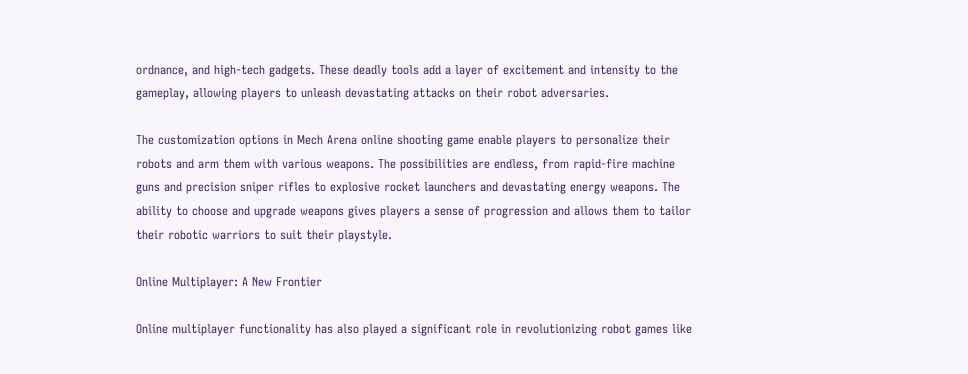ordnance, and high-tech gadgets. These deadly tools add a layer of excitement and intensity to the gameplay, allowing players to unleash devastating attacks on their robot adversaries.

The customization options in Mech Arena online shooting game enable players to personalize their robots and arm them with various weapons. The possibilities are endless, from rapid-fire machine guns and precision sniper rifles to explosive rocket launchers and devastating energy weapons. The ability to choose and upgrade weapons gives players a sense of progression and allows them to tailor their robotic warriors to suit their playstyle.

Online Multiplayer: A New Frontier

Online multiplayer functionality has also played a significant role in revolutionizing robot games like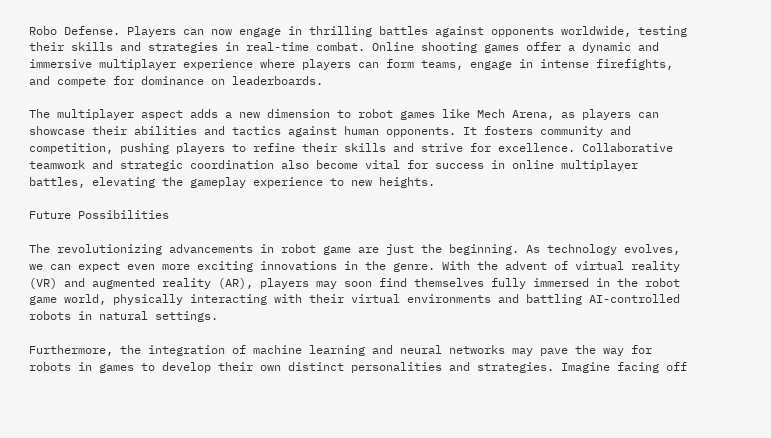Robo Defense. Players can now engage in thrilling battles against opponents worldwide, testing their skills and strategies in real-time combat. Online shooting games offer a dynamic and immersive multiplayer experience where players can form teams, engage in intense firefights, and compete for dominance on leaderboards.

The multiplayer aspect adds a new dimension to robot games like Mech Arena, as players can showcase their abilities and tactics against human opponents. It fosters community and competition, pushing players to refine their skills and strive for excellence. Collaborative teamwork and strategic coordination also become vital for success in online multiplayer battles, elevating the gameplay experience to new heights.

Future Possibilities

The revolutionizing advancements in robot game are just the beginning. As technology evolves, we can expect even more exciting innovations in the genre. With the advent of virtual reality (VR) and augmented reality (AR), players may soon find themselves fully immersed in the robot game world, physically interacting with their virtual environments and battling AI-controlled robots in natural settings.

Furthermore, the integration of machine learning and neural networks may pave the way for robots in games to develop their own distinct personalities and strategies. Imagine facing off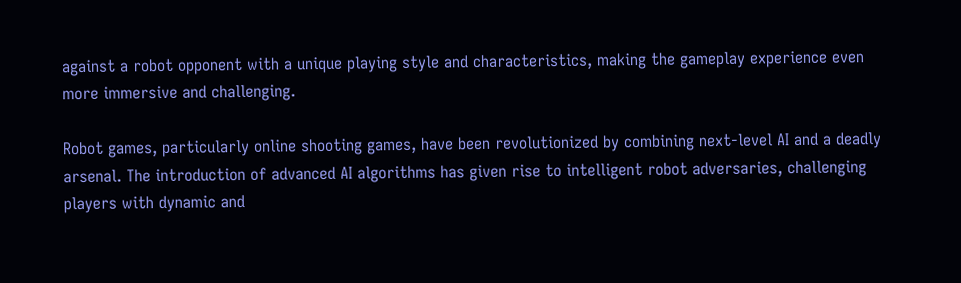against a robot opponent with a unique playing style and characteristics, making the gameplay experience even more immersive and challenging.

Robot games, particularly online shooting games, have been revolutionized by combining next-level AI and a deadly arsenal. The introduction of advanced AI algorithms has given rise to intelligent robot adversaries, challenging players with dynamic and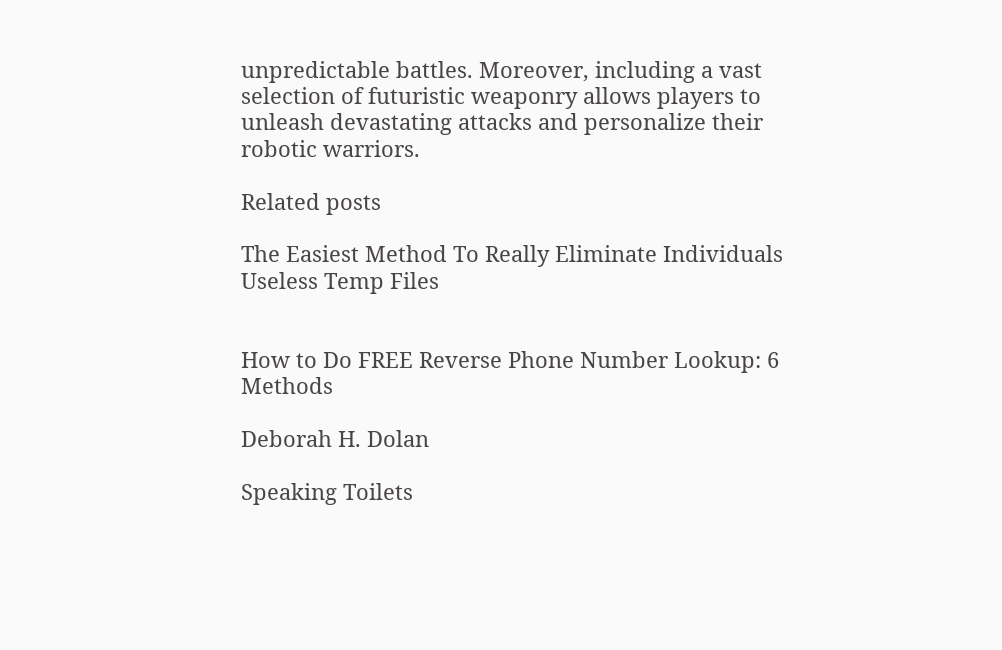unpredictable battles. Moreover, including a vast selection of futuristic weaponry allows players to unleash devastating attacks and personalize their robotic warriors.

Related posts

The Easiest Method To Really Eliminate Individuals Useless Temp Files


How to Do FREE Reverse Phone Number Lookup: 6 Methods

Deborah H. Dolan

Speaking Toilets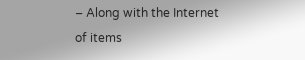– Along with the Internet of items